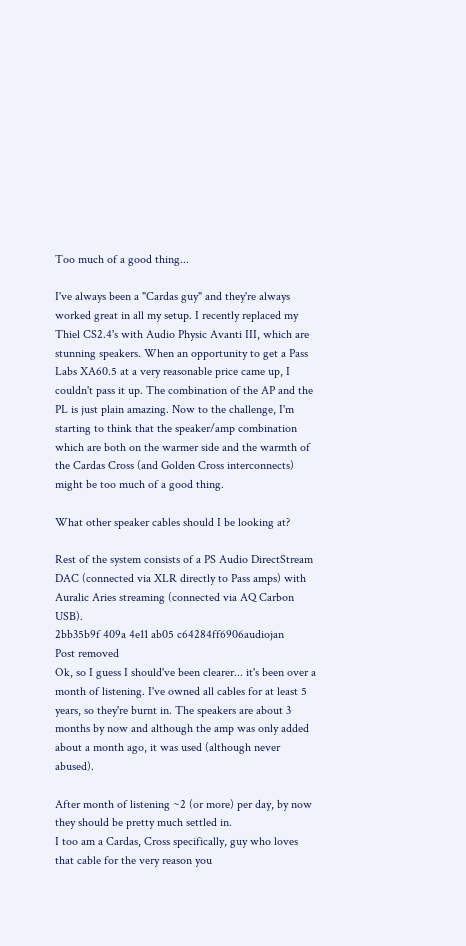Too much of a good thing...

I've always been a "Cardas guy" and they're always worked great in all my setup. I recently replaced my Thiel CS2.4's with Audio Physic Avanti III, which are stunning speakers. When an opportunity to get a Pass Labs XA60.5 at a very reasonable price came up, I couldn't pass it up. The combination of the AP and the PL is just plain amazing. Now to the challenge, I'm starting to think that the speaker/amp combination which are both on the warmer side and the warmth of the Cardas Cross (and Golden Cross interconnects) might be too much of a good thing.

What other speaker cables should I be looking at?

Rest of the system consists of a PS Audio DirectStream DAC (connected via XLR directly to Pass amps) with Auralic Aries streaming (connected via AQ Carbon USB).
2bb35b9f 409a 4e11 ab05 c64284ff6906audiojan
Post removed
Ok, so I guess I should've been clearer... it's been over a month of listening. I've owned all cables for at least 5 years, so they're burnt in. The speakers are about 3 months by now and although the amp was only added about a month ago, it was used (although never abused).

After month of listening ~2 (or more) per day, by now they should be pretty much settled in.
I too am a Cardas, Cross specifically, guy who loves that cable for the very reason you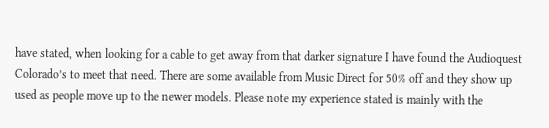have stated, when looking for a cable to get away from that darker signature I have found the Audioquest Colorado’s to meet that need. There are some available from Music Direct for 50% off and they show up used as people move up to the newer models. Please note my experience stated is mainly with the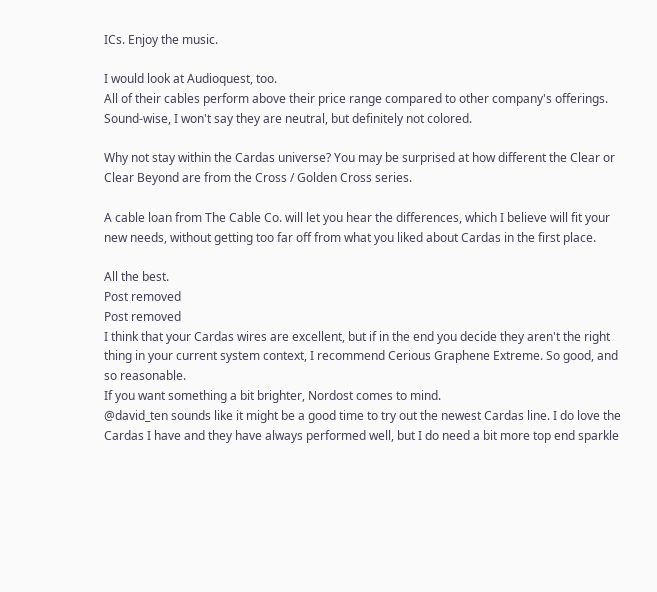ICs. Enjoy the music.

I would look at Audioquest, too.
All of their cables perform above their price range compared to other company's offerings. Sound-wise, I won't say they are neutral, but definitely not colored.

Why not stay within the Cardas universe? You may be surprised at how different the Clear or Clear Beyond are from the Cross / Golden Cross series.

A cable loan from The Cable Co. will let you hear the differences, which I believe will fit your new needs, without getting too far off from what you liked about Cardas in the first place.

All the best.
Post removed
Post removed
I think that your Cardas wires are excellent, but if in the end you decide they aren't the right thing in your current system context, I recommend Cerious Graphene Extreme. So good, and so reasonable.
If you want something a bit brighter, Nordost comes to mind.
@david_ten sounds like it might be a good time to try out the newest Cardas line. I do love the Cardas I have and they have always performed well, but I do need a bit more top end sparkle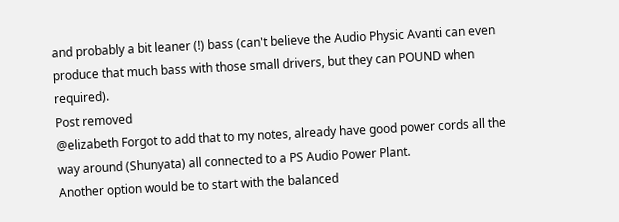and probably a bit leaner (!) bass (can't believe the Audio Physic Avanti can even produce that much bass with those small drivers, but they can POUND when required).
Post removed
@elizabeth Forgot to add that to my notes, already have good power cords all the way around (Shunyata) all connected to a PS Audio Power Plant.
Another option would be to start with the balanced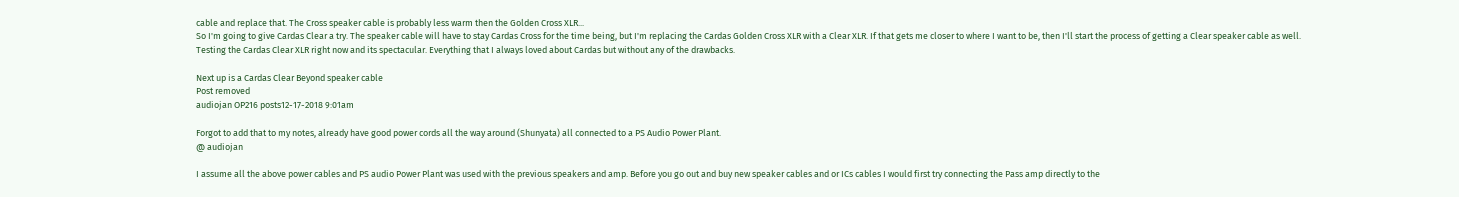cable and replace that. The Cross speaker cable is probably less warm then the Golden Cross XLR...
So I'm going to give Cardas Clear a try. The speaker cable will have to stay Cardas Cross for the time being, but I'm replacing the Cardas Golden Cross XLR with a Clear XLR. If that gets me closer to where I want to be, then I'll start the process of getting a Clear speaker cable as well.
Testing the Cardas Clear XLR right now and its spectacular. Everything that I always loved about Cardas but without any of the drawbacks.

Next up is a Cardas Clear Beyond speaker cable
Post removed
audiojan OP216 posts12-17-2018 9:01am

Forgot to add that to my notes, already have good power cords all the way around (Shunyata) all connected to a PS Audio Power Plant.
@ audiojan

I assume all the above power cables and PS audio Power Plant was used with the previous speakers and amp. Before you go out and buy new speaker cables and or ICs cables I would first try connecting the Pass amp directly to the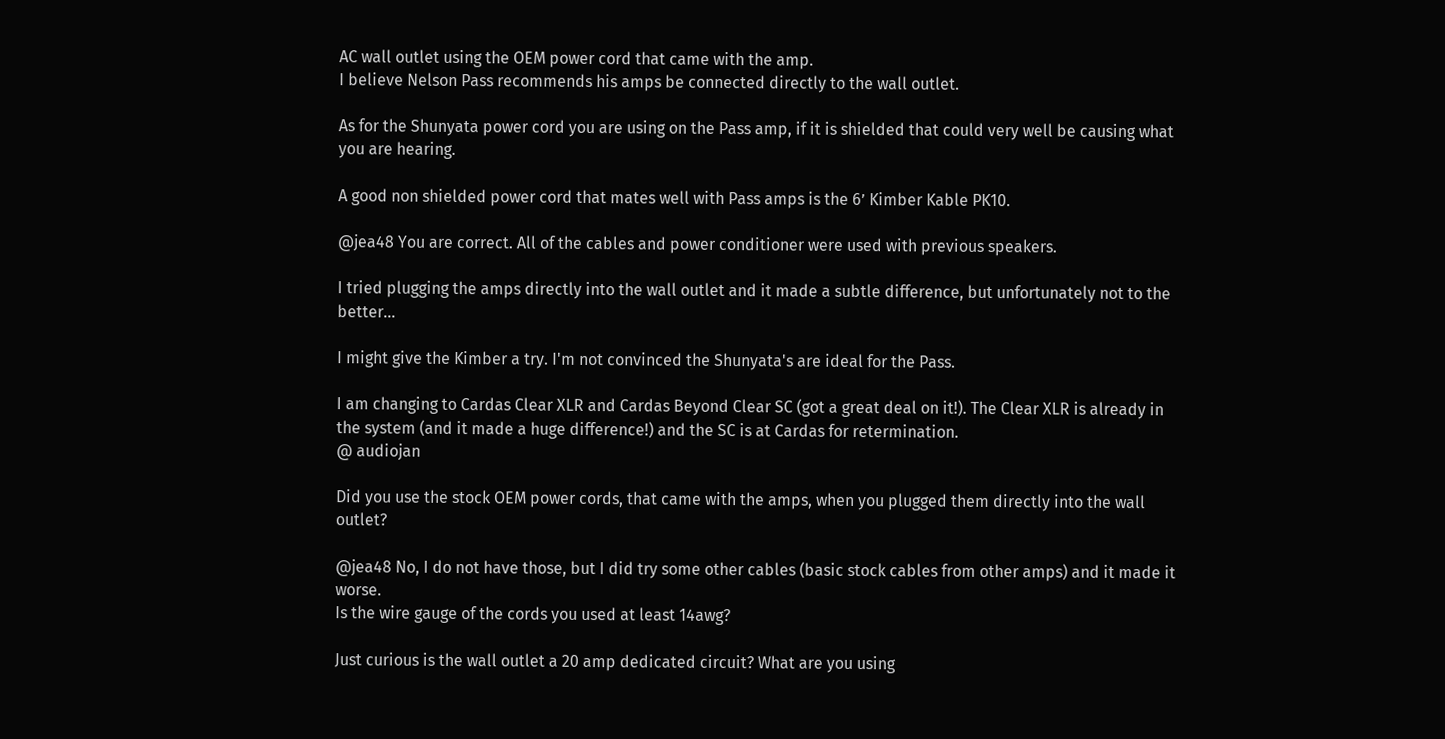AC wall outlet using the OEM power cord that came with the amp.
I believe Nelson Pass recommends his amps be connected directly to the wall outlet.

As for the Shunyata power cord you are using on the Pass amp, if it is shielded that could very well be causing what you are hearing.

A good non shielded power cord that mates well with Pass amps is the 6’ Kimber Kable PK10.

@jea48 You are correct. All of the cables and power conditioner were used with previous speakers.

I tried plugging the amps directly into the wall outlet and it made a subtle difference, but unfortunately not to the better...

I might give the Kimber a try. I'm not convinced the Shunyata's are ideal for the Pass.

I am changing to Cardas Clear XLR and Cardas Beyond Clear SC (got a great deal on it!). The Clear XLR is already in the system (and it made a huge difference!) and the SC is at Cardas for retermination.
@ audiojan

Did you use the stock OEM power cords, that came with the amps, when you plugged them directly into the wall outlet?

@jea48 No, I do not have those, but I did try some other cables (basic stock cables from other amps) and it made it worse.
Is the wire gauge of the cords you used at least 14awg?

Just curious is the wall outlet a 20 amp dedicated circuit? What are you using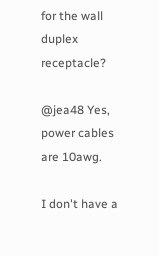for the wall duplex receptacle?

@jea48 Yes, power cables are 10awg.

I don't have a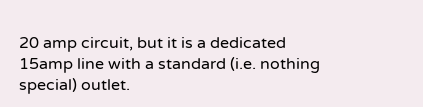20 amp circuit, but it is a dedicated 15amp line with a standard (i.e. nothing special) outlet.